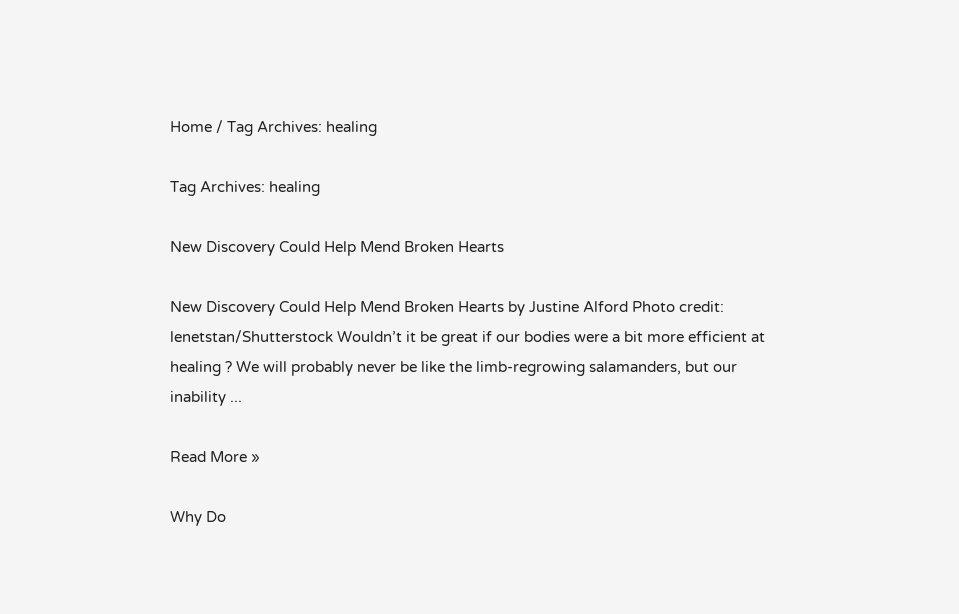Home / Tag Archives: healing

Tag Archives: healing

New Discovery Could Help Mend Broken Hearts

New Discovery Could Help Mend Broken Hearts by Justine Alford Photo credit: lenetstan/Shutterstock Wouldn’t it be great if our bodies were a bit more efficient at healing ? We will probably never be like the limb-regrowing salamanders, but our inability ...

Read More »

Why Do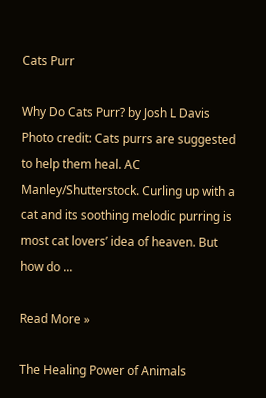Cats Purr

Why Do Cats Purr? by Josh L Davis Photo credit: Cats purrs are suggested to help them heal. AC Manley/Shutterstock. Curling up with a cat and its soothing melodic purring is most cat lovers’ idea of heaven. But how do ...

Read More »

The Healing Power of Animals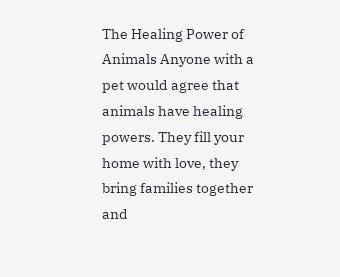The Healing Power of Animals Anyone with a pet would agree that animals have healing powers. They fill your home with love, they bring families together and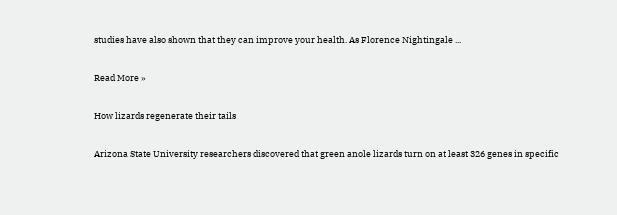studies have also shown that they can improve your health. As Florence Nightingale ...

Read More »

How lizards regenerate their tails

Arizona State University researchers discovered that green anole lizards turn on at least 326 genes in specific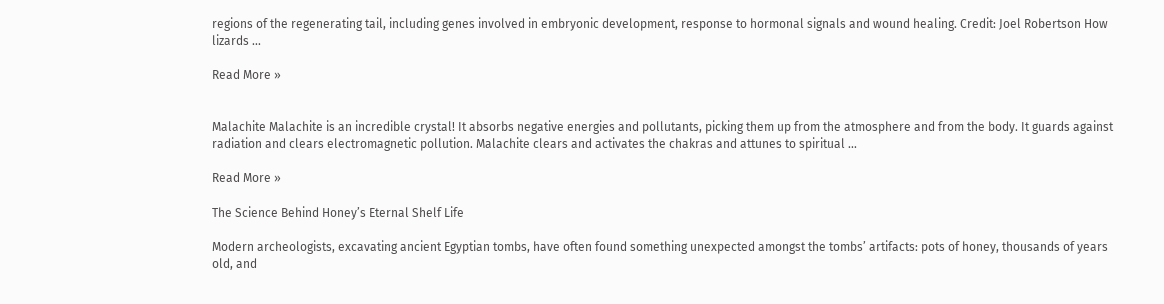regions of the regenerating tail, including genes involved in embryonic development, response to hormonal signals and wound healing. Credit: Joel Robertson How lizards ...

Read More »


Malachite Malachite is an incredible crystal! It absorbs negative energies and pollutants, picking them up from the atmosphere and from the body. It guards against radiation and clears electromagnetic pollution. Malachite clears and activates the chakras and attunes to spiritual ...

Read More »

The Science Behind Honey’s Eternal Shelf Life

Modern archeologists, excavating ancient Egyptian tombs, have often found something unexpected amongst the tombs’ artifacts: pots of honey, thousands of years old, and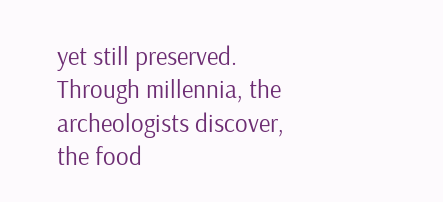yet still preserved. Through millennia, the archeologists discover, the food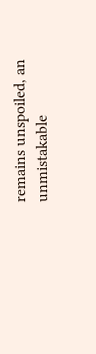remains unspoiled, an unmistakable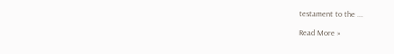testament to the ...

Read More »